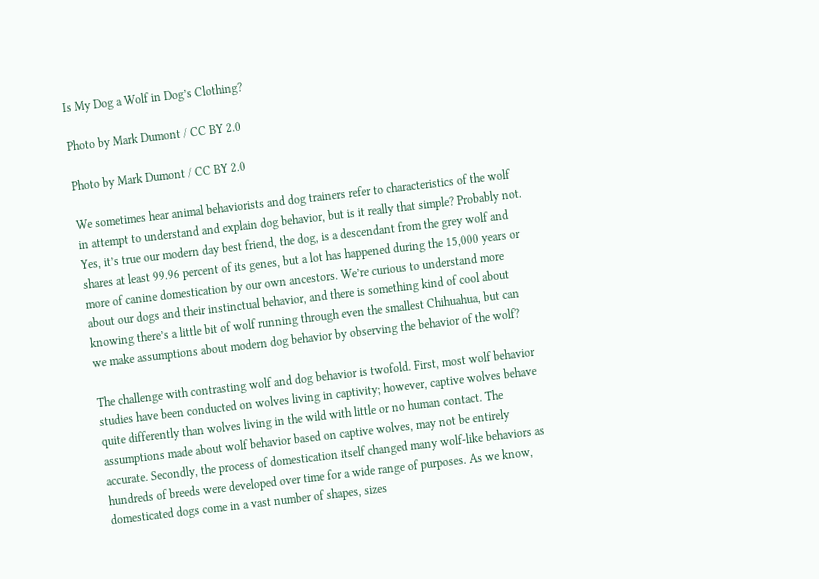Is My Dog a Wolf in Dog’s Clothing?

Photo by Mark Dumont / CC BY 2.0

Photo by Mark Dumont / CC BY 2.0

We sometimes hear animal behaviorists and dog trainers refer to characteristics of the wolf in attempt to understand and explain dog behavior, but is it really that simple? Probably not. Yes, it’s true our modern day best friend, the dog, is a descendant from the grey wolf and shares at least 99.96 percent of its genes, but a lot has happened during the 15,000 years or more of canine domestication by our own ancestors. We’re curious to understand more about our dogs and their instinctual behavior, and there is something kind of cool about knowing there’s a little bit of wolf running through even the smallest Chihuahua, but can we make assumptions about modern dog behavior by observing the behavior of the wolf?

The challenge with contrasting wolf and dog behavior is twofold. First, most wolf behavior studies have been conducted on wolves living in captivity; however, captive wolves behave quite differently than wolves living in the wild with little or no human contact. The assumptions made about wolf behavior based on captive wolves, may not be entirely accurate. Secondly, the process of domestication itself changed many wolf-like behaviors as hundreds of breeds were developed over time for a wide range of purposes. As we know, domesticated dogs come in a vast number of shapes, sizes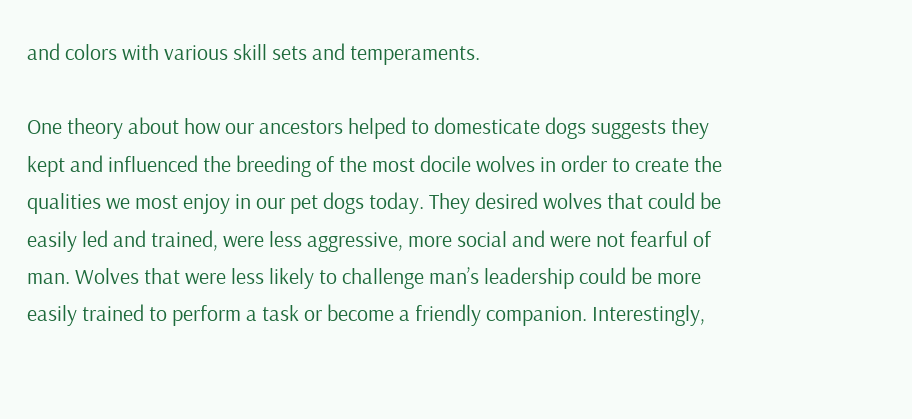and colors with various skill sets and temperaments.

One theory about how our ancestors helped to domesticate dogs suggests they kept and influenced the breeding of the most docile wolves in order to create the qualities we most enjoy in our pet dogs today. They desired wolves that could be easily led and trained, were less aggressive, more social and were not fearful of man. Wolves that were less likely to challenge man’s leadership could be more easily trained to perform a task or become a friendly companion. Interestingly,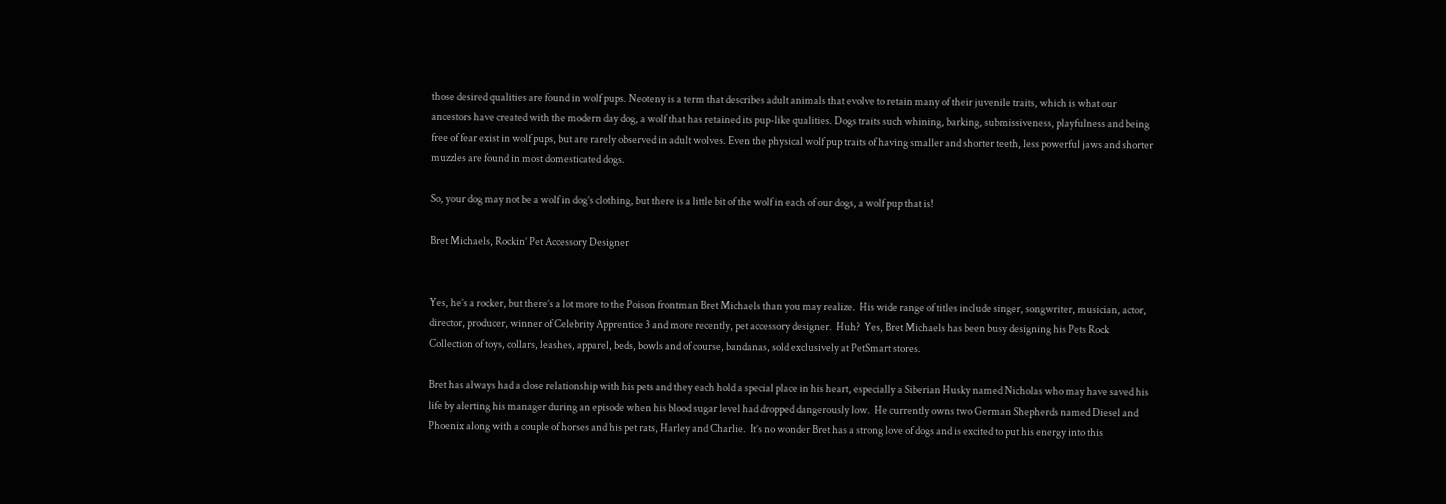those desired qualities are found in wolf pups. Neoteny is a term that describes adult animals that evolve to retain many of their juvenile traits, which is what our ancestors have created with the modern day dog, a wolf that has retained its pup-like qualities. Dogs traits such whining, barking, submissiveness, playfulness and being free of fear exist in wolf pups, but are rarely observed in adult wolves. Even the physical wolf pup traits of having smaller and shorter teeth, less powerful jaws and shorter muzzles are found in most domesticated dogs.

So, your dog may not be a wolf in dog’s clothing, but there is a little bit of the wolf in each of our dogs, a wolf pup that is!

Bret Michaels, Rockin’ Pet Accessory Designer


Yes, he’s a rocker, but there’s a lot more to the Poison frontman Bret Michaels than you may realize.  His wide range of titles include singer, songwriter, musician, actor, director, producer, winner of Celebrity Apprentice 3 and more recently, pet accessory designer.  Huh?  Yes, Bret Michaels has been busy designing his Pets Rock Collection of toys, collars, leashes, apparel, beds, bowls and of course, bandanas, sold exclusively at PetSmart stores.

Bret has always had a close relationship with his pets and they each hold a special place in his heart, especially a Siberian Husky named Nicholas who may have saved his life by alerting his manager during an episode when his blood sugar level had dropped dangerously low.  He currently owns two German Shepherds named Diesel and Phoenix along with a couple of horses and his pet rats, Harley and Charlie.  It’s no wonder Bret has a strong love of dogs and is excited to put his energy into this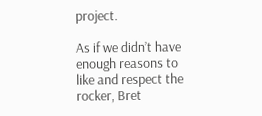project.

As if we didn’t have enough reasons to like and respect the rocker, Bret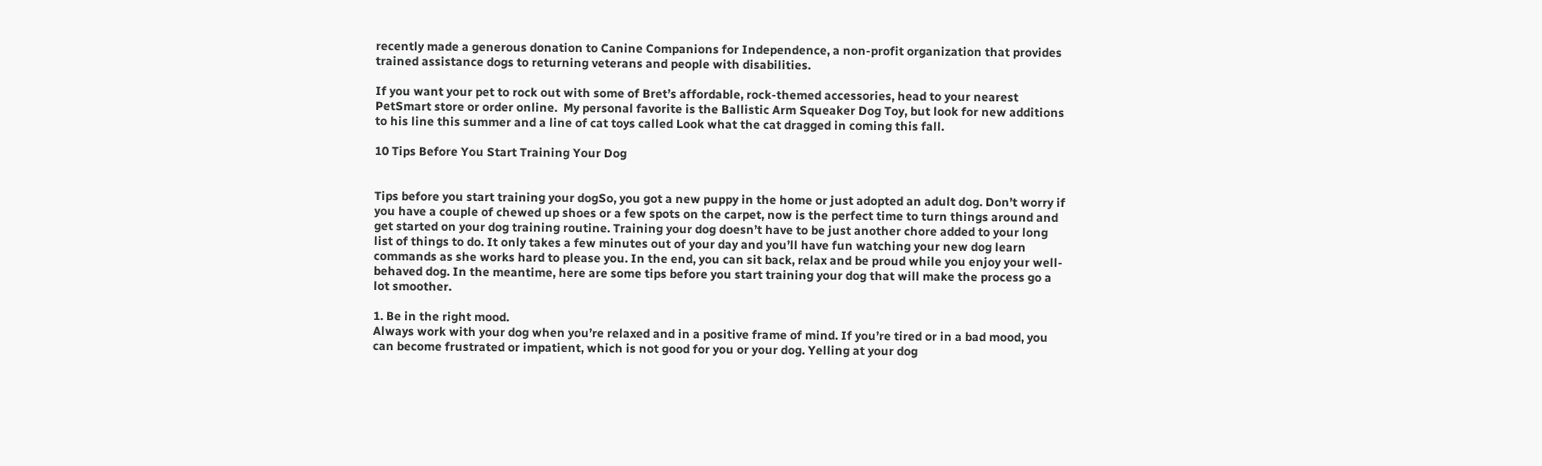recently made a generous donation to Canine Companions for Independence, a non-profit organization that provides trained assistance dogs to returning veterans and people with disabilities.

If you want your pet to rock out with some of Bret’s affordable, rock-themed accessories, head to your nearest PetSmart store or order online.  My personal favorite is the Ballistic Arm Squeaker Dog Toy, but look for new additions to his line this summer and a line of cat toys called Look what the cat dragged in coming this fall.

10 Tips Before You Start Training Your Dog


Tips before you start training your dogSo, you got a new puppy in the home or just adopted an adult dog. Don’t worry if you have a couple of chewed up shoes or a few spots on the carpet, now is the perfect time to turn things around and get started on your dog training routine. Training your dog doesn’t have to be just another chore added to your long list of things to do. It only takes a few minutes out of your day and you’ll have fun watching your new dog learn commands as she works hard to please you. In the end, you can sit back, relax and be proud while you enjoy your well-behaved dog. In the meantime, here are some tips before you start training your dog that will make the process go a lot smoother.

1. Be in the right mood.
Always work with your dog when you’re relaxed and in a positive frame of mind. If you’re tired or in a bad mood, you can become frustrated or impatient, which is not good for you or your dog. Yelling at your dog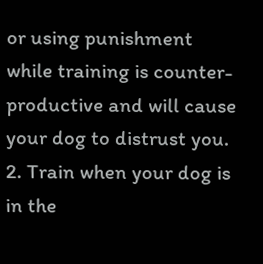or using punishment while training is counter-productive and will cause your dog to distrust you.
2. Train when your dog is in the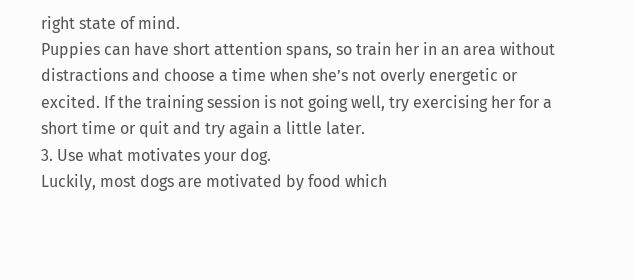right state of mind.
Puppies can have short attention spans, so train her in an area without distractions and choose a time when she’s not overly energetic or excited. If the training session is not going well, try exercising her for a short time or quit and try again a little later.
3. Use what motivates your dog.
Luckily, most dogs are motivated by food which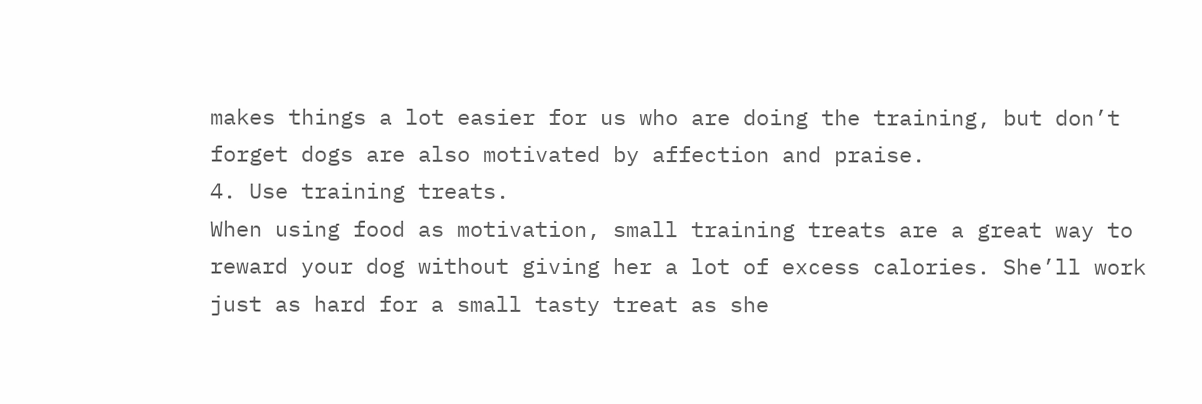makes things a lot easier for us who are doing the training, but don’t forget dogs are also motivated by affection and praise.
4. Use training treats.
When using food as motivation, small training treats are a great way to reward your dog without giving her a lot of excess calories. She’ll work just as hard for a small tasty treat as she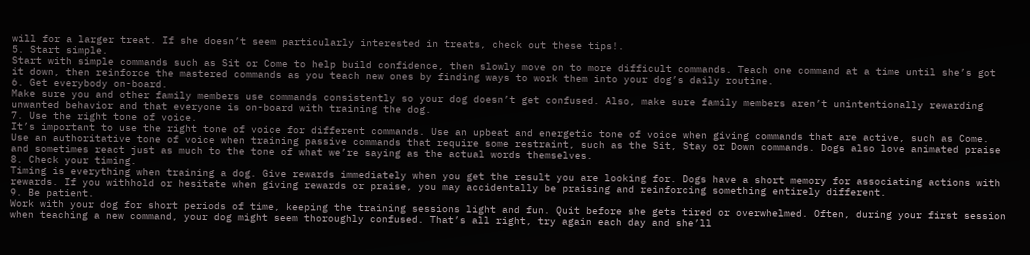will for a larger treat. If she doesn’t seem particularly interested in treats, check out these tips!.
5. Start simple.
Start with simple commands such as Sit or Come to help build confidence, then slowly move on to more difficult commands. Teach one command at a time until she’s got it down, then reinforce the mastered commands as you teach new ones by finding ways to work them into your dog’s daily routine.
6. Get everybody on-board.
Make sure you and other family members use commands consistently so your dog doesn’t get confused. Also, make sure family members aren’t unintentionally rewarding unwanted behavior and that everyone is on-board with training the dog.
7. Use the right tone of voice.
It’s important to use the right tone of voice for different commands. Use an upbeat and energetic tone of voice when giving commands that are active, such as Come. Use an authoritative tone of voice when training passive commands that require some restraint, such as the Sit, Stay or Down commands. Dogs also love animated praise and sometimes react just as much to the tone of what we’re saying as the actual words themselves.
8. Check your timing.
Timing is everything when training a dog. Give rewards immediately when you get the result you are looking for. Dogs have a short memory for associating actions with rewards. If you withhold or hesitate when giving rewards or praise, you may accidentally be praising and reinforcing something entirely different.
9. Be patient.
Work with your dog for short periods of time, keeping the training sessions light and fun. Quit before she gets tired or overwhelmed. Often, during your first session when teaching a new command, your dog might seem thoroughly confused. That’s all right, try again each day and she’ll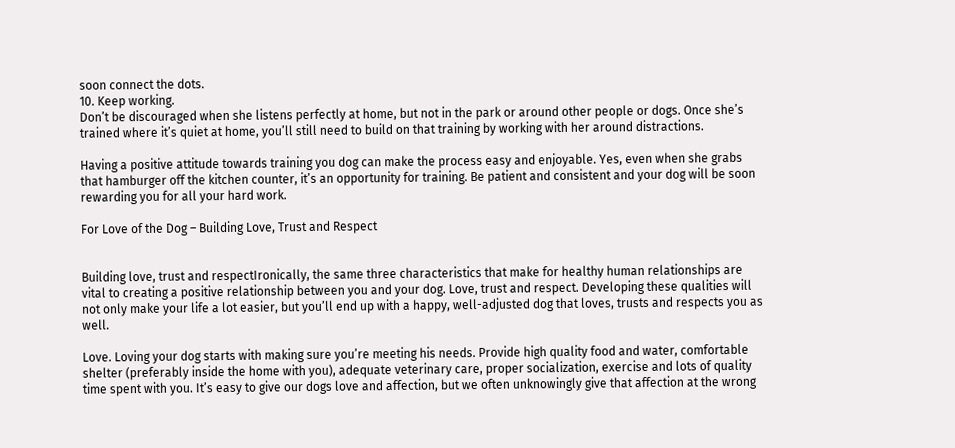soon connect the dots.
10. Keep working.
Don’t be discouraged when she listens perfectly at home, but not in the park or around other people or dogs. Once she’s trained where it’s quiet at home, you’ll still need to build on that training by working with her around distractions.

Having a positive attitude towards training you dog can make the process easy and enjoyable. Yes, even when she grabs that hamburger off the kitchen counter, it’s an opportunity for training. Be patient and consistent and your dog will be soon rewarding you for all your hard work.

For Love of the Dog – Building Love, Trust and Respect


Building love, trust and respectIronically, the same three characteristics that make for healthy human relationships are vital to creating a positive relationship between you and your dog. Love, trust and respect. Developing these qualities will not only make your life a lot easier, but you’ll end up with a happy, well-adjusted dog that loves, trusts and respects you as well.

Love. Loving your dog starts with making sure you’re meeting his needs. Provide high quality food and water, comfortable shelter (preferably inside the home with you), adequate veterinary care, proper socialization, exercise and lots of quality time spent with you. It’s easy to give our dogs love and affection, but we often unknowingly give that affection at the wrong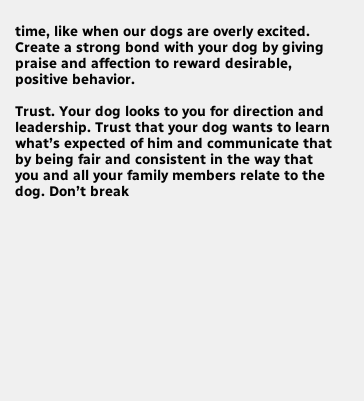time, like when our dogs are overly excited. Create a strong bond with your dog by giving praise and affection to reward desirable, positive behavior.

Trust. Your dog looks to you for direction and leadership. Trust that your dog wants to learn what’s expected of him and communicate that by being fair and consistent in the way that you and all your family members relate to the dog. Don’t break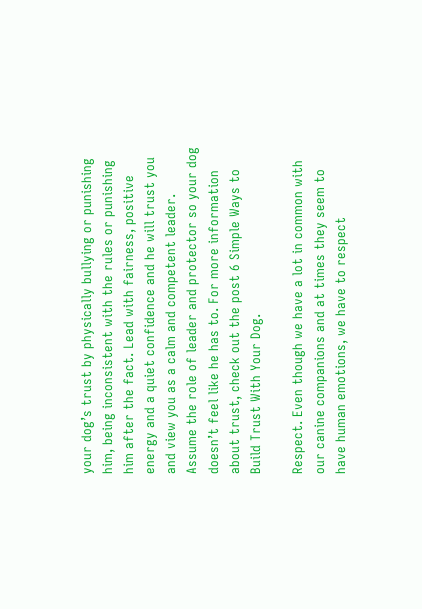your dog’s trust by physically bullying or punishing him, being inconsistent with the rules or punishing him after the fact. Lead with fairness, positive energy and a quiet confidence and he will trust you and view you as a calm and competent leader. Assume the role of leader and protector so your dog doesn’t feel like he has to. For more information about trust, check out the post 6 Simple Ways to Build Trust With Your Dog.

Respect. Even though we have a lot in common with our canine companions and at times they seem to have human emotions, we have to respect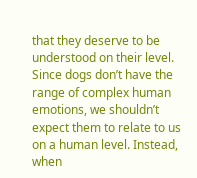that they deserve to be understood on their level. Since dogs don’t have the range of complex human emotions, we shouldn’t expect them to relate to us on a human level. Instead, when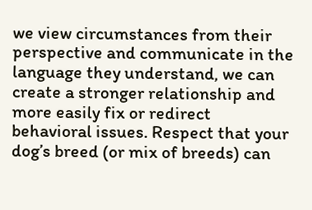we view circumstances from their perspective and communicate in the language they understand, we can create a stronger relationship and more easily fix or redirect behavioral issues. Respect that your dog’s breed (or mix of breeds) can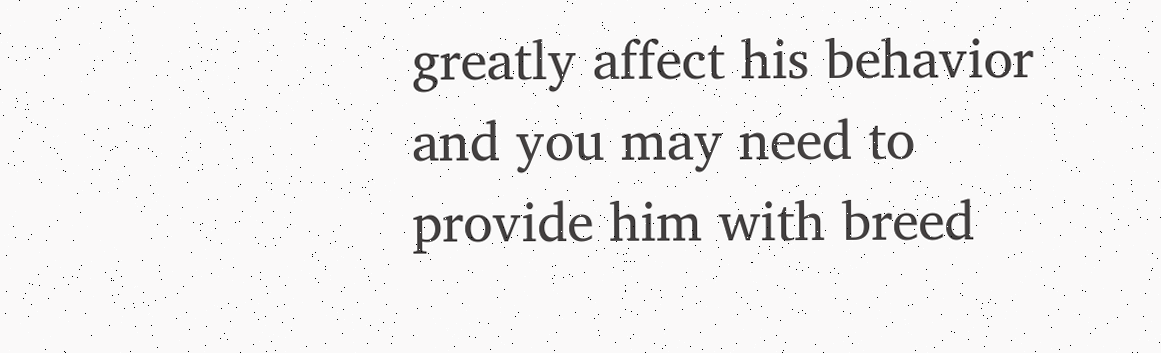greatly affect his behavior and you may need to provide him with breed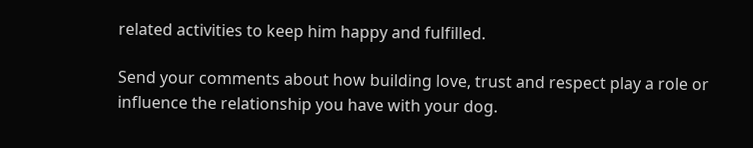related activities to keep him happy and fulfilled.

Send your comments about how building love, trust and respect play a role or influence the relationship you have with your dog.